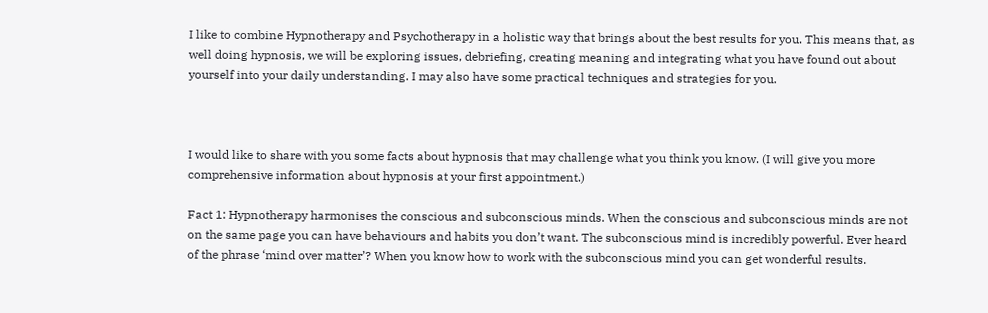I like to combine Hypnotherapy and Psychotherapy in a holistic way that brings about the best results for you. This means that, as well doing hypnosis, we will be exploring issues, debriefing, creating meaning and integrating what you have found out about yourself into your daily understanding. I may also have some practical techniques and strategies for you.



I would like to share with you some facts about hypnosis that may challenge what you think you know. (I will give you more comprehensive information about hypnosis at your first appointment.)

Fact 1: Hypnotherapy harmonises the conscious and subconscious minds. When the conscious and subconscious minds are not on the same page you can have behaviours and habits you don’t want. The subconscious mind is incredibly powerful. Ever heard of the phrase ‘mind over matter’? When you know how to work with the subconscious mind you can get wonderful results.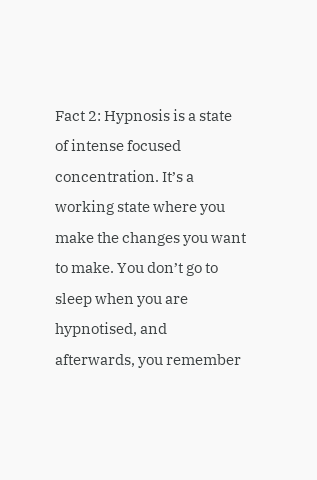Fact 2: Hypnosis is a state of intense focused concentration. It’s a working state where you make the changes you want to make. You don’t go to sleep when you are hypnotised, and afterwards, you remember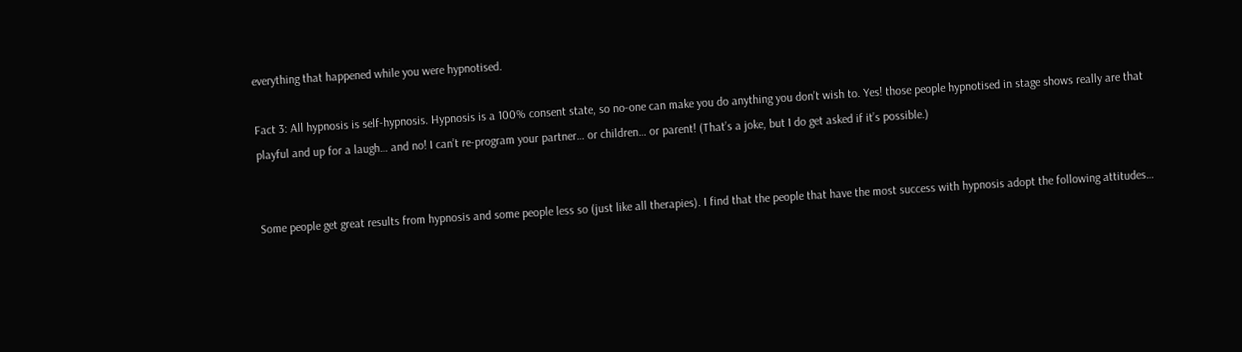everything that happened while you were hypnotised.

Fact 3: All hypnosis is self-hypnosis. Hypnosis is a 100% consent state, so no-one can make you do anything you don’t wish to. Yes! those people hypnotised in stage shows really are that playful and up for a laugh… and no! I can’t re-program your partner… or children… or parent! (That’s a joke, but I do get asked if it’s possible.)


Some people get great results from hypnosis and some people less so (just like all therapies). I find that the people that have the most success with hypnosis adopt the following attitudes…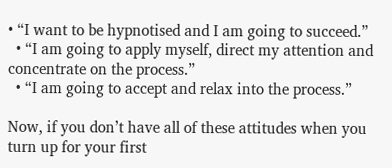• “I want to be hypnotised and I am going to succeed.”
  • “I am going to apply myself, direct my attention and concentrate on the process.”
  • “I am going to accept and relax into the process.”

Now, if you don’t have all of these attitudes when you turn up for your first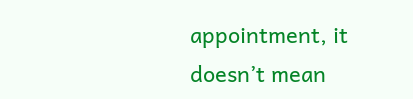appointment, it doesn’t mean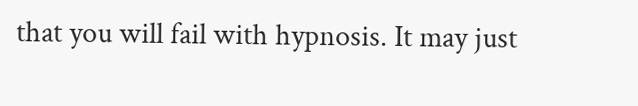that you will fail with hypnosis. It may just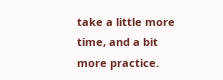take a little more time, and a bit more practice.